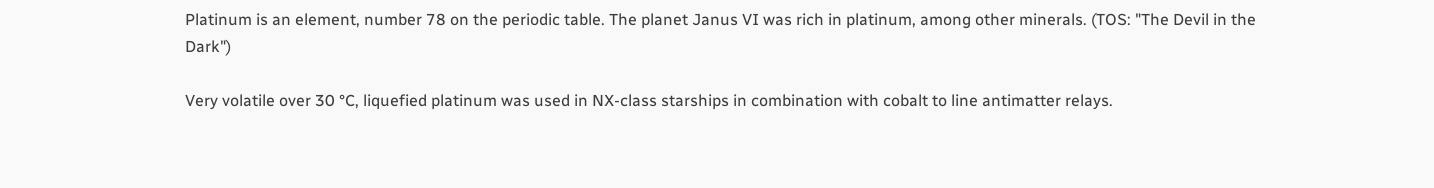Platinum is an element, number 78 on the periodic table. The planet Janus VI was rich in platinum, among other minerals. (TOS: "The Devil in the Dark")

Very volatile over 30 °C, liquefied platinum was used in NX-class starships in combination with cobalt to line antimatter relays.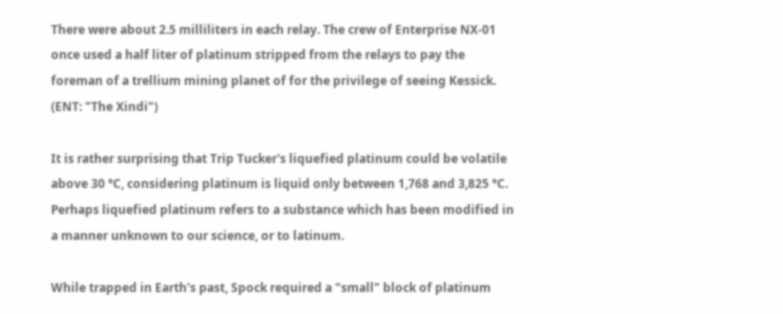There were about 2.5 milliliters in each relay. The crew of Enterprise NX-01 once used a half liter of platinum stripped from the relays to pay the foreman of a trellium mining planet of for the privilege of seeing Kessick. (ENT: "The Xindi")

It is rather surprising that Trip Tucker's liquefied platinum could be volatile above 30 °C, considering platinum is liquid only between 1,768 and 3,825 °C. Perhaps liquefied platinum refers to a substance which has been modified in a manner unknown to our science, or to latinum.

While trapped in Earth's past, Spock required a "small" block of platinum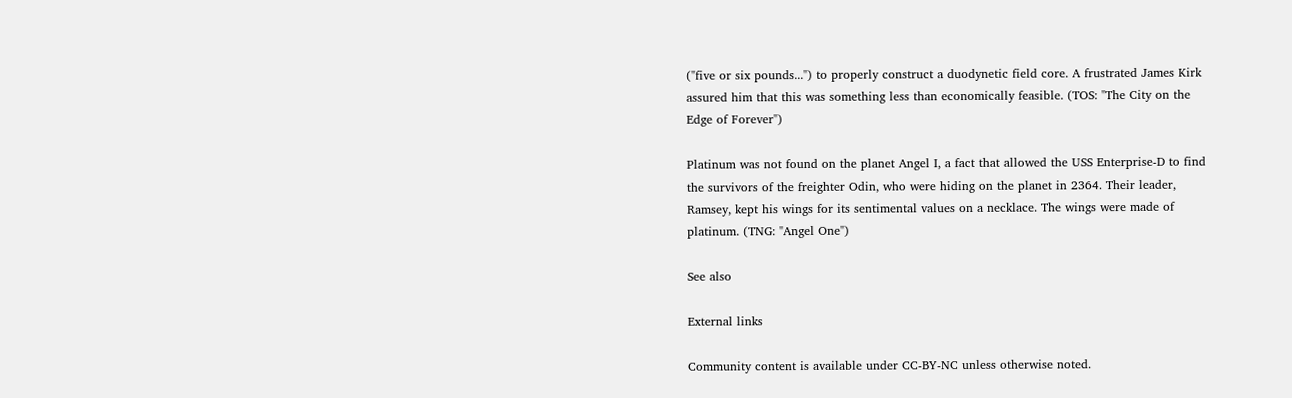("five or six pounds...") to properly construct a duodynetic field core. A frustrated James Kirk assured him that this was something less than economically feasible. (TOS: "The City on the Edge of Forever")

Platinum was not found on the planet Angel I, a fact that allowed the USS Enterprise-D to find the survivors of the freighter Odin, who were hiding on the planet in 2364. Their leader, Ramsey, kept his wings for its sentimental values on a necklace. The wings were made of platinum. (TNG: "Angel One")

See also

External links

Community content is available under CC-BY-NC unless otherwise noted.